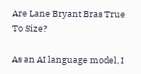Are Lane Bryant Bras True To Size?

As an AI language model, I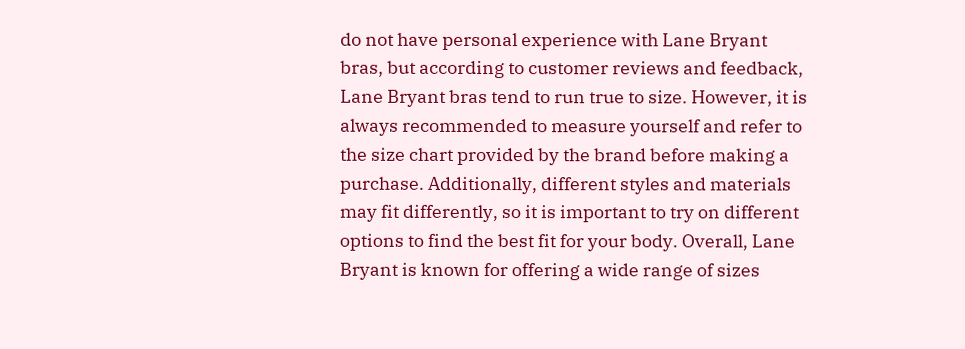do not have personal experience with Lane Bryant bras, but according to customer reviews and feedback, Lane Bryant bras tend to run true to size. However, it is always recommended to measure yourself and refer to the size chart provided by the brand before making a purchase. Additionally, different styles and materials may fit differently, so it is important to try on different options to find the best fit for your body. Overall, Lane Bryant is known for offering a wide range of sizes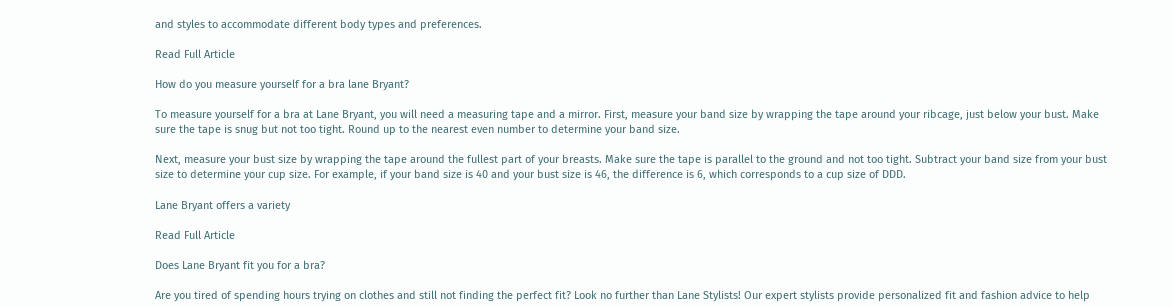and styles to accommodate different body types and preferences.

Read Full Article

How do you measure yourself for a bra lane Bryant?

To measure yourself for a bra at Lane Bryant, you will need a measuring tape and a mirror. First, measure your band size by wrapping the tape around your ribcage, just below your bust. Make sure the tape is snug but not too tight. Round up to the nearest even number to determine your band size.

Next, measure your bust size by wrapping the tape around the fullest part of your breasts. Make sure the tape is parallel to the ground and not too tight. Subtract your band size from your bust size to determine your cup size. For example, if your band size is 40 and your bust size is 46, the difference is 6, which corresponds to a cup size of DDD.

Lane Bryant offers a variety

Read Full Article

Does Lane Bryant fit you for a bra?

Are you tired of spending hours trying on clothes and still not finding the perfect fit? Look no further than Lane Stylists! Our expert stylists provide personalized fit and fashion advice to help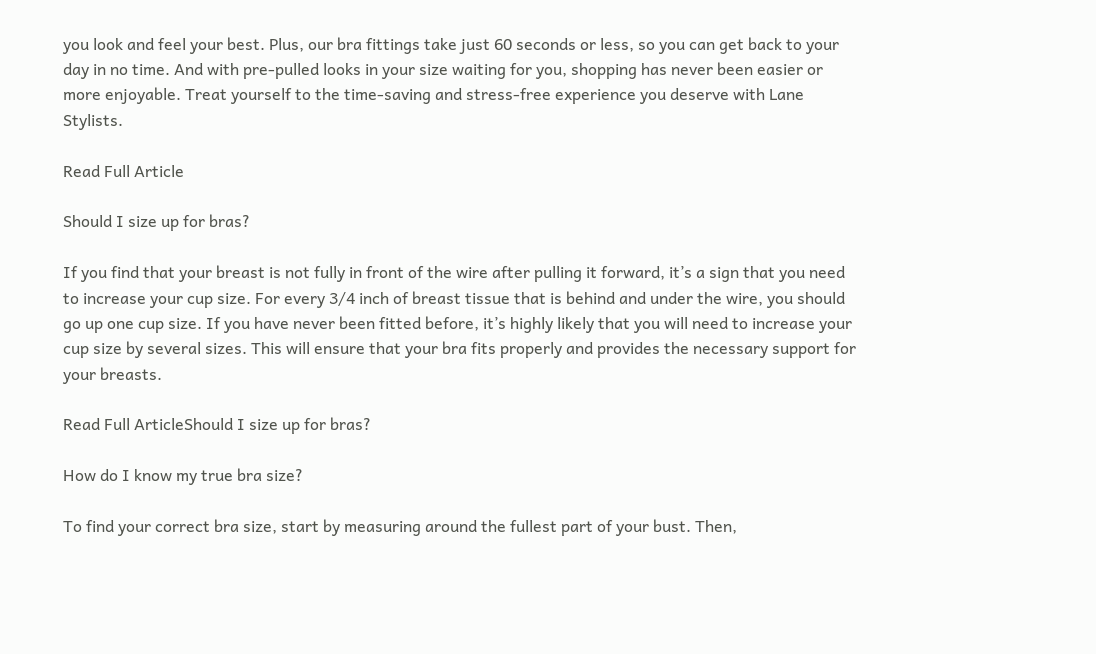you look and feel your best. Plus, our bra fittings take just 60 seconds or less, so you can get back to your day in no time. And with pre-pulled looks in your size waiting for you, shopping has never been easier or more enjoyable. Treat yourself to the time-saving and stress-free experience you deserve with Lane Stylists.

Read Full Article

Should I size up for bras?

If you find that your breast is not fully in front of the wire after pulling it forward, it’s a sign that you need to increase your cup size. For every 3/4 inch of breast tissue that is behind and under the wire, you should go up one cup size. If you have never been fitted before, it’s highly likely that you will need to increase your cup size by several sizes. This will ensure that your bra fits properly and provides the necessary support for your breasts.

Read Full ArticleShould I size up for bras?

How do I know my true bra size?

To find your correct bra size, start by measuring around the fullest part of your bust. Then,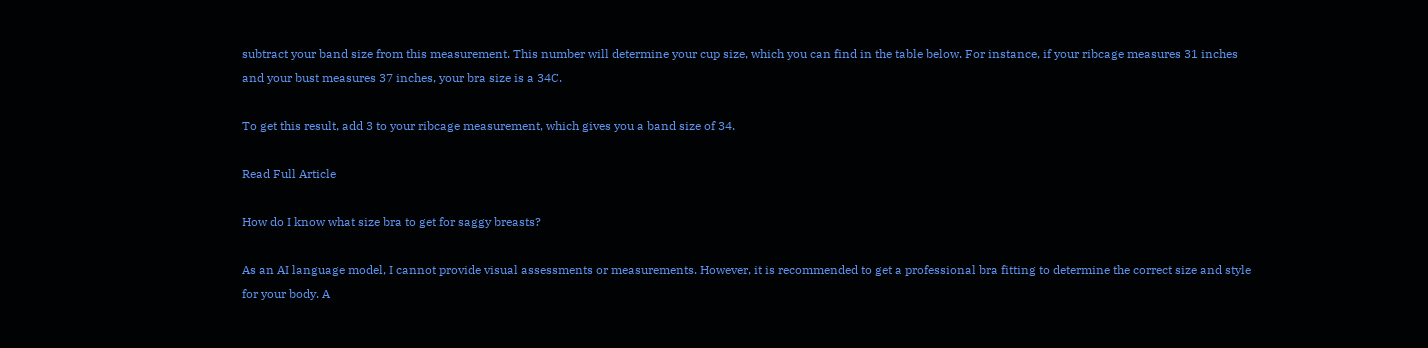subtract your band size from this measurement. This number will determine your cup size, which you can find in the table below. For instance, if your ribcage measures 31 inches and your bust measures 37 inches, your bra size is a 34C.

To get this result, add 3 to your ribcage measurement, which gives you a band size of 34.

Read Full Article

How do I know what size bra to get for saggy breasts?

As an AI language model, I cannot provide visual assessments or measurements. However, it is recommended to get a professional bra fitting to determine the correct size and style for your body. A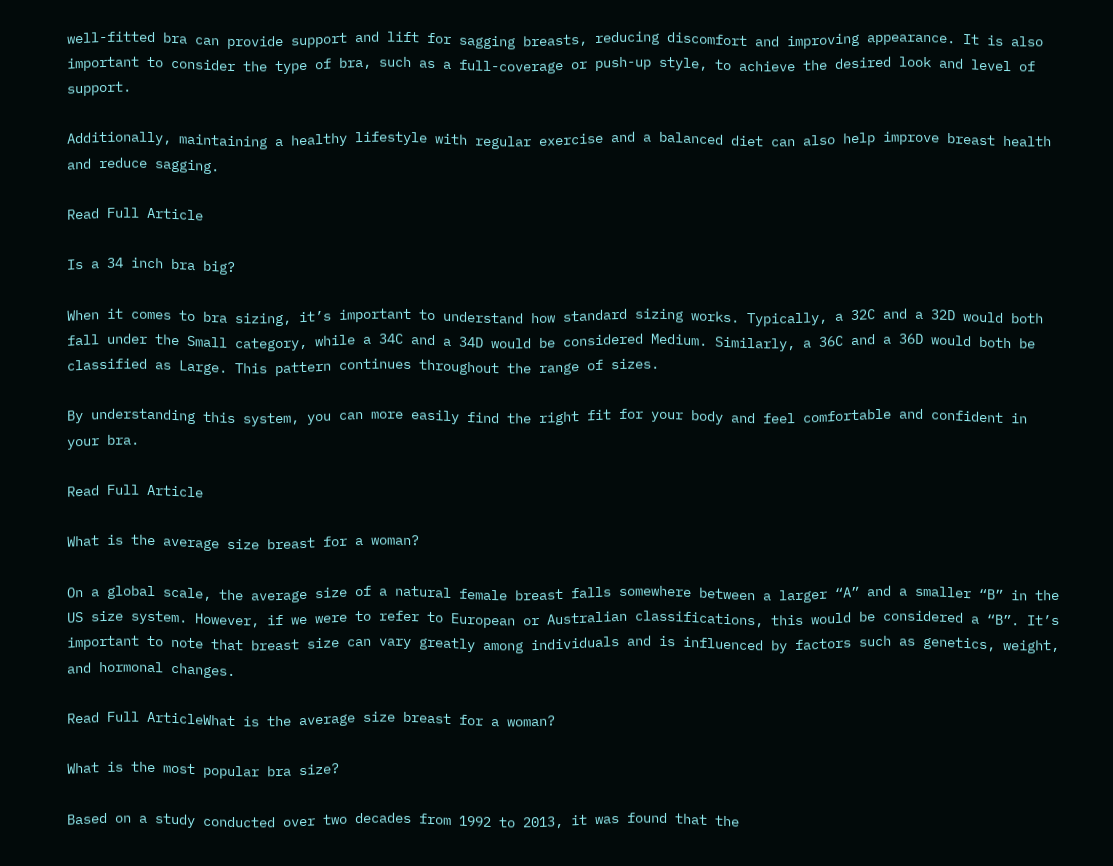well-fitted bra can provide support and lift for sagging breasts, reducing discomfort and improving appearance. It is also important to consider the type of bra, such as a full-coverage or push-up style, to achieve the desired look and level of support.

Additionally, maintaining a healthy lifestyle with regular exercise and a balanced diet can also help improve breast health and reduce sagging.

Read Full Article

Is a 34 inch bra big?

When it comes to bra sizing, it’s important to understand how standard sizing works. Typically, a 32C and a 32D would both fall under the Small category, while a 34C and a 34D would be considered Medium. Similarly, a 36C and a 36D would both be classified as Large. This pattern continues throughout the range of sizes.

By understanding this system, you can more easily find the right fit for your body and feel comfortable and confident in your bra.

Read Full Article

What is the average size breast for a woman?

On a global scale, the average size of a natural female breast falls somewhere between a larger “A” and a smaller “B” in the US size system. However, if we were to refer to European or Australian classifications, this would be considered a “B”. It’s important to note that breast size can vary greatly among individuals and is influenced by factors such as genetics, weight, and hormonal changes.

Read Full ArticleWhat is the average size breast for a woman?

What is the most popular bra size?

Based on a study conducted over two decades from 1992 to 2013, it was found that the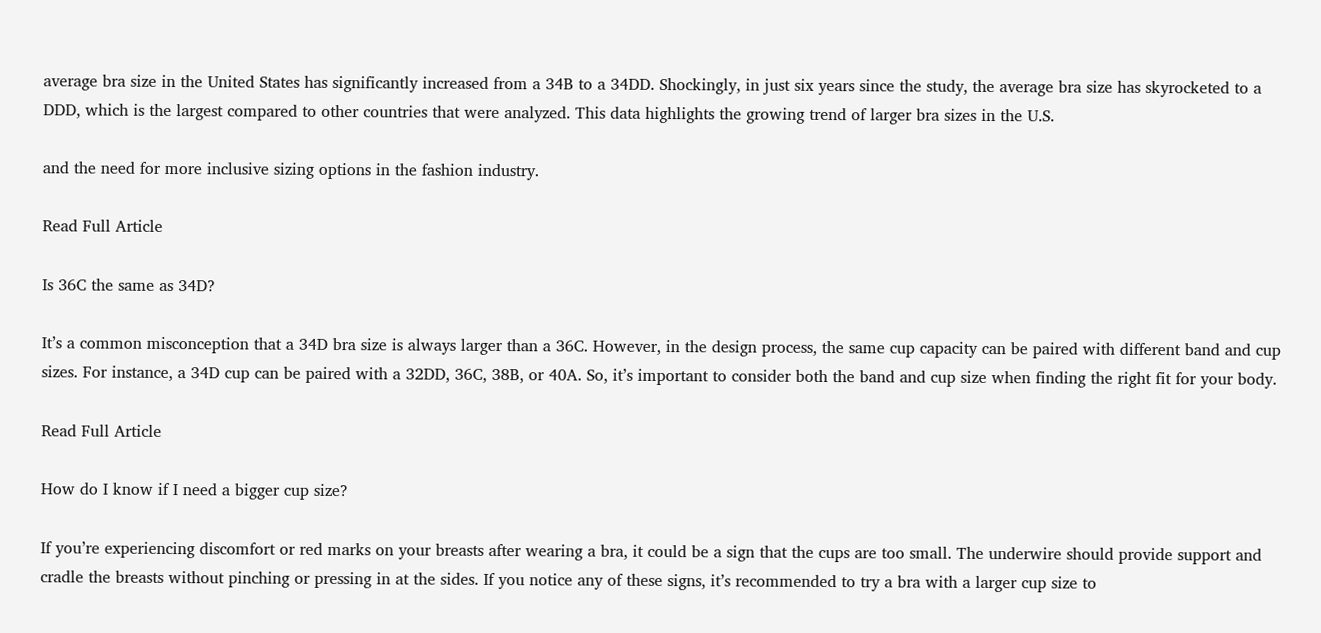average bra size in the United States has significantly increased from a 34B to a 34DD. Shockingly, in just six years since the study, the average bra size has skyrocketed to a DDD, which is the largest compared to other countries that were analyzed. This data highlights the growing trend of larger bra sizes in the U.S.

and the need for more inclusive sizing options in the fashion industry.

Read Full Article

Is 36C the same as 34D?

It’s a common misconception that a 34D bra size is always larger than a 36C. However, in the design process, the same cup capacity can be paired with different band and cup sizes. For instance, a 34D cup can be paired with a 32DD, 36C, 38B, or 40A. So, it’s important to consider both the band and cup size when finding the right fit for your body.

Read Full Article

How do I know if I need a bigger cup size?

If you’re experiencing discomfort or red marks on your breasts after wearing a bra, it could be a sign that the cups are too small. The underwire should provide support and cradle the breasts without pinching or pressing in at the sides. If you notice any of these signs, it’s recommended to try a bra with a larger cup size to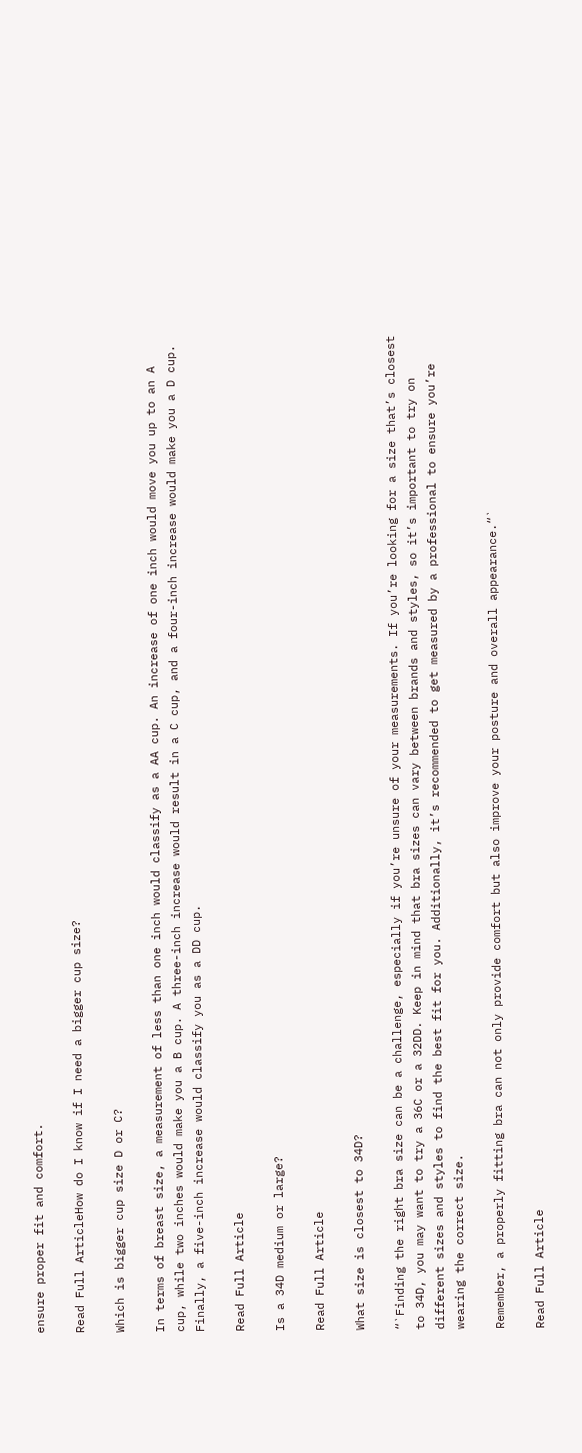ensure proper fit and comfort.

Read Full ArticleHow do I know if I need a bigger cup size?

Which is bigger cup size D or C?

In terms of breast size, a measurement of less than one inch would classify as a AA cup. An increase of one inch would move you up to an A cup, while two inches would make you a B cup. A three-inch increase would result in a C cup, and a four-inch increase would make you a D cup. Finally, a five-inch increase would classify you as a DD cup.

Read Full Article

Is a 34D medium or large?

Read Full Article

What size is closest to 34D?

“`Finding the right bra size can be a challenge, especially if you’re unsure of your measurements. If you’re looking for a size that’s closest to 34D, you may want to try a 36C or a 32DD. Keep in mind that bra sizes can vary between brands and styles, so it’s important to try on different sizes and styles to find the best fit for you. Additionally, it’s recommended to get measured by a professional to ensure you’re wearing the correct size.

Remember, a properly fitting bra can not only provide comfort but also improve your posture and overall appearance.“`

Read Full Article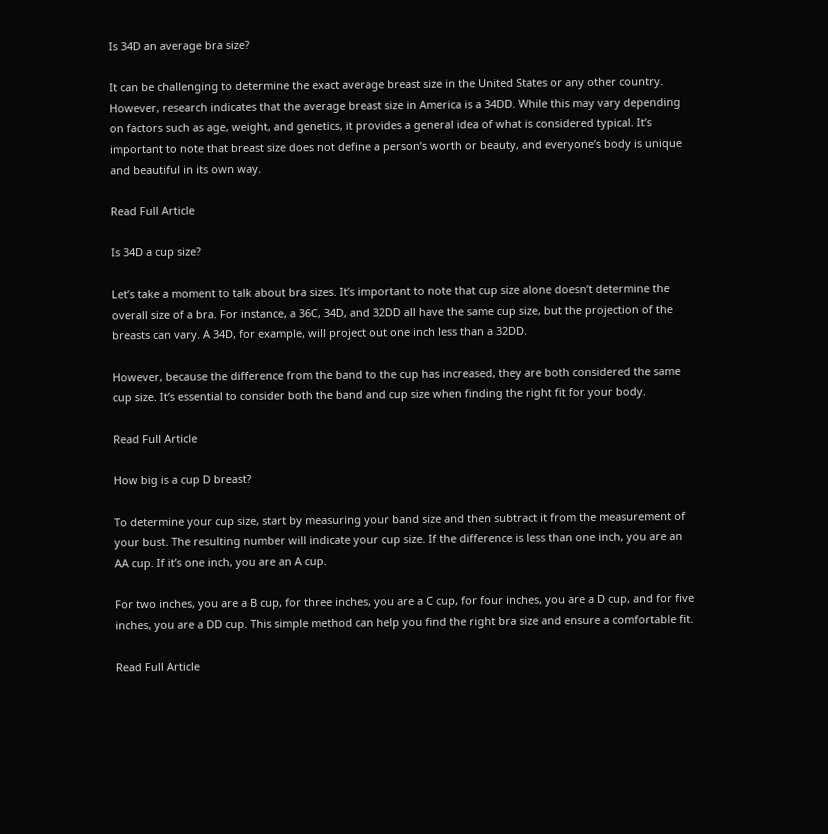Is 34D an average bra size?

It can be challenging to determine the exact average breast size in the United States or any other country. However, research indicates that the average breast size in America is a 34DD. While this may vary depending on factors such as age, weight, and genetics, it provides a general idea of what is considered typical. It’s important to note that breast size does not define a person’s worth or beauty, and everyone’s body is unique and beautiful in its own way.

Read Full Article

Is 34D a cup size?

Let’s take a moment to talk about bra sizes. It’s important to note that cup size alone doesn’t determine the overall size of a bra. For instance, a 36C, 34D, and 32DD all have the same cup size, but the projection of the breasts can vary. A 34D, for example, will project out one inch less than a 32DD.

However, because the difference from the band to the cup has increased, they are both considered the same cup size. It’s essential to consider both the band and cup size when finding the right fit for your body.

Read Full Article

How big is a cup D breast?

To determine your cup size, start by measuring your band size and then subtract it from the measurement of your bust. The resulting number will indicate your cup size. If the difference is less than one inch, you are an AA cup. If it’s one inch, you are an A cup.

For two inches, you are a B cup, for three inches, you are a C cup, for four inches, you are a D cup, and for five inches, you are a DD cup. This simple method can help you find the right bra size and ensure a comfortable fit.

Read Full Article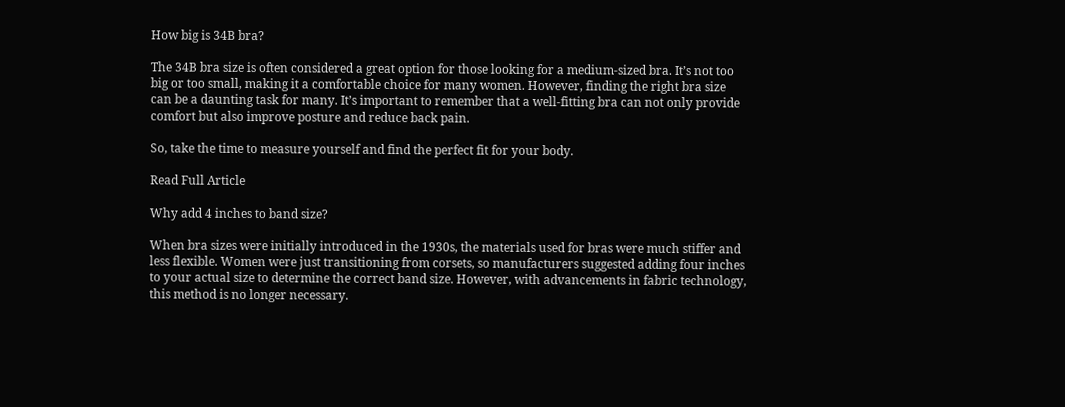How big is 34B bra?

The 34B bra size is often considered a great option for those looking for a medium-sized bra. It’s not too big or too small, making it a comfortable choice for many women. However, finding the right bra size can be a daunting task for many. It’s important to remember that a well-fitting bra can not only provide comfort but also improve posture and reduce back pain.

So, take the time to measure yourself and find the perfect fit for your body.

Read Full Article

Why add 4 inches to band size?

When bra sizes were initially introduced in the 1930s, the materials used for bras were much stiffer and less flexible. Women were just transitioning from corsets, so manufacturers suggested adding four inches to your actual size to determine the correct band size. However, with advancements in fabric technology, this method is no longer necessary.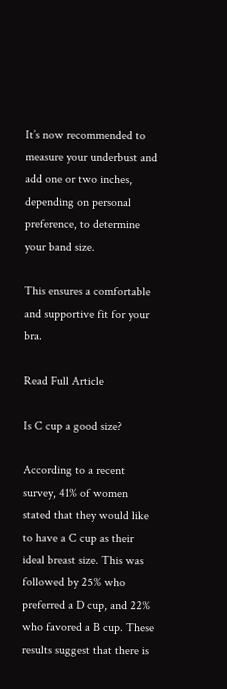It’s now recommended to measure your underbust and add one or two inches, depending on personal preference, to determine your band size.

This ensures a comfortable and supportive fit for your bra.

Read Full Article

Is C cup a good size?

According to a recent survey, 41% of women stated that they would like to have a C cup as their ideal breast size. This was followed by 25% who preferred a D cup, and 22% who favored a B cup. These results suggest that there is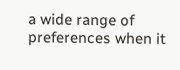a wide range of preferences when it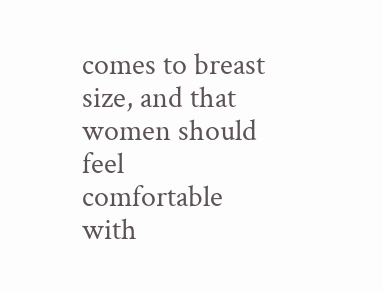comes to breast size, and that women should feel comfortable with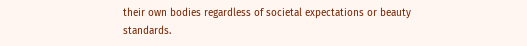their own bodies regardless of societal expectations or beauty standards.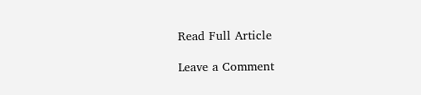Read Full Article

Leave a Comment